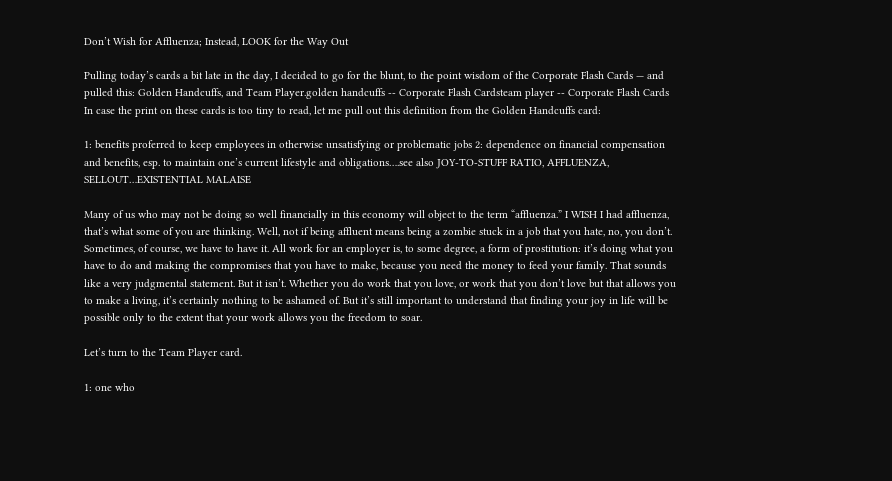Don’t Wish for Affluenza; Instead, LOOK for the Way Out

Pulling today’s cards a bit late in the day, I decided to go for the blunt, to the point wisdom of the Corporate Flash Cards — and pulled this: Golden Handcuffs, and Team Player.golden handcuffs -- Corporate Flash Cardsteam player -- Corporate Flash Cards In case the print on these cards is too tiny to read, let me pull out this definition from the Golden Handcuffs card:

1: benefits proferred to keep employees in otherwise unsatisfying or problematic jobs 2: dependence on financial compensation and benefits, esp. to maintain one’s current lifestyle and obligations….see also JOY-TO-STUFF RATIO, AFFLUENZA, SELLOUT…EXISTENTIAL MALAISE

Many of us who may not be doing so well financially in this economy will object to the term “affluenza.” I WISH I had affluenza, that’s what some of you are thinking. Well, not if being affluent means being a zombie stuck in a job that you hate, no, you don’t. Sometimes, of course, we have to have it. All work for an employer is, to some degree, a form of prostitution: it’s doing what you have to do and making the compromises that you have to make, because you need the money to feed your family. That sounds like a very judgmental statement. But it isn’t. Whether you do work that you love, or work that you don’t love but that allows you to make a living, it’s certainly nothing to be ashamed of. But it’s still important to understand that finding your joy in life will be possible only to the extent that your work allows you the freedom to soar.

Let’s turn to the Team Player card.

1: one who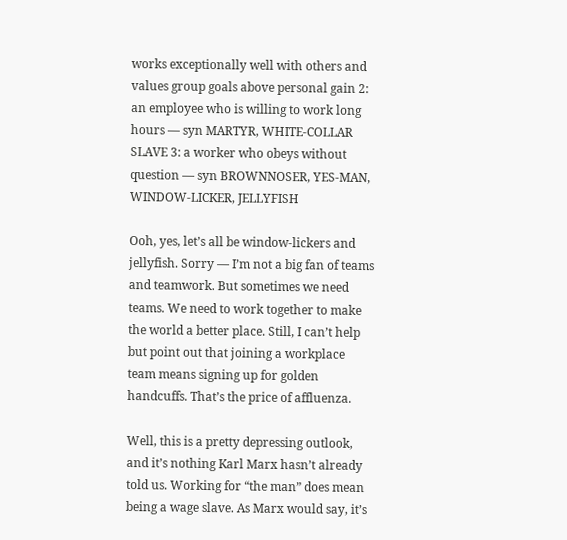works exceptionally well with others and values group goals above personal gain 2: an employee who is willing to work long hours — syn MARTYR, WHITE-COLLAR SLAVE 3: a worker who obeys without question — syn BROWNNOSER, YES-MAN, WINDOW-LICKER, JELLYFISH

Ooh, yes, let’s all be window-lickers and jellyfish. Sorry — I’m not a big fan of teams and teamwork. But sometimes we need teams. We need to work together to make the world a better place. Still, I can’t help but point out that joining a workplace team means signing up for golden handcuffs. That’s the price of affluenza.

Well, this is a pretty depressing outlook, and it’s nothing Karl Marx hasn’t already told us. Working for “the man” does mean being a wage slave. As Marx would say, it’s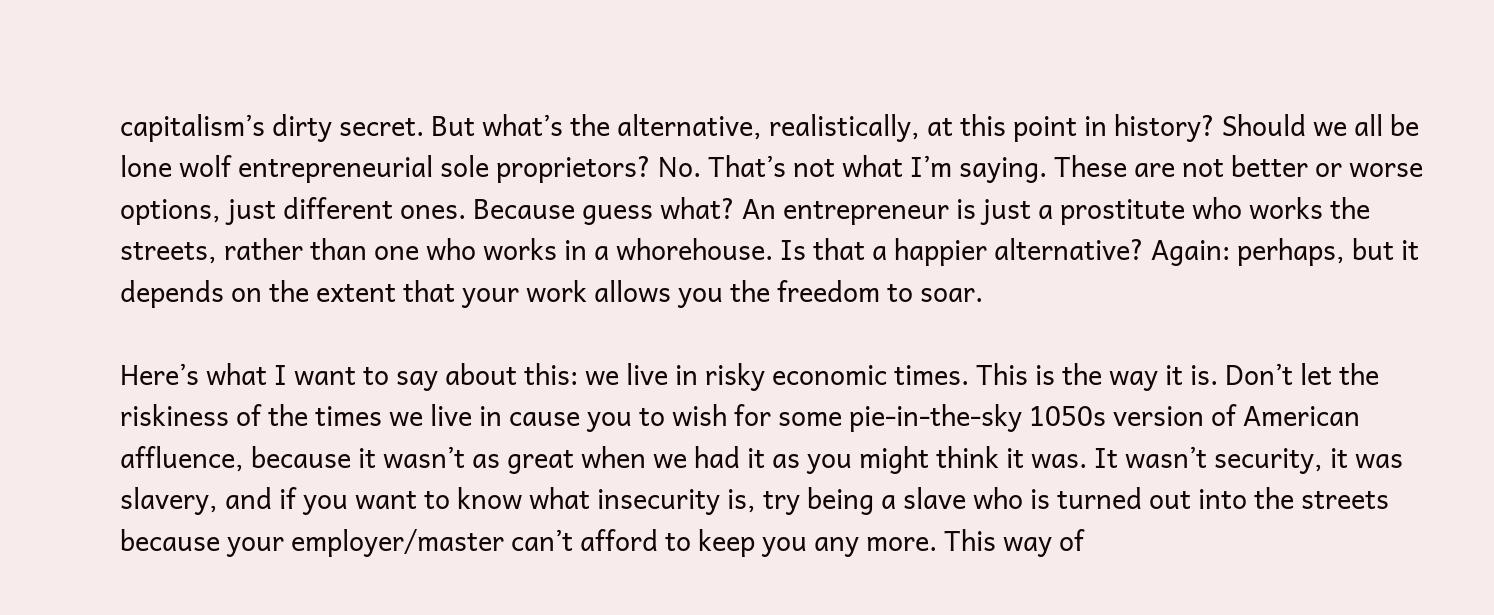capitalism’s dirty secret. But what’s the alternative, realistically, at this point in history? Should we all be lone wolf entrepreneurial sole proprietors? No. That’s not what I’m saying. These are not better or worse options, just different ones. Because guess what? An entrepreneur is just a prostitute who works the streets, rather than one who works in a whorehouse. Is that a happier alternative? Again: perhaps, but it depends on the extent that your work allows you the freedom to soar.

Here’s what I want to say about this: we live in risky economic times. This is the way it is. Don’t let the riskiness of the times we live in cause you to wish for some pie-in-the-sky 1050s version of American affluence, because it wasn’t as great when we had it as you might think it was. It wasn’t security, it was slavery, and if you want to know what insecurity is, try being a slave who is turned out into the streets because your employer/master can’t afford to keep you any more. This way of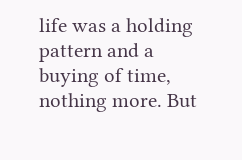life was a holding pattern and a buying of time, nothing more. But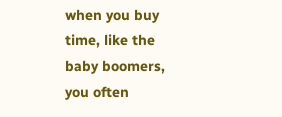when you buy time, like the baby boomers, you often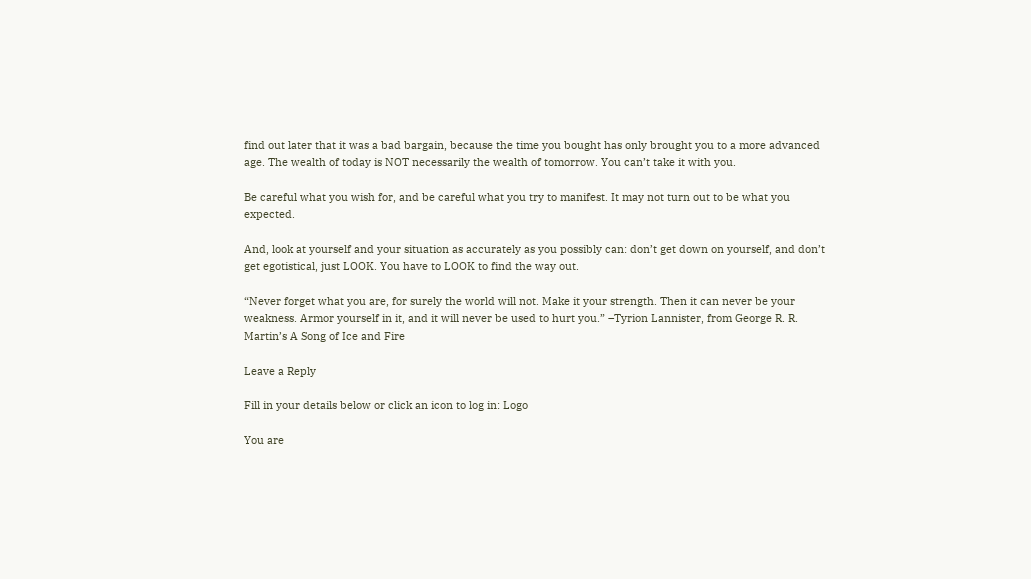find out later that it was a bad bargain, because the time you bought has only brought you to a more advanced age. The wealth of today is NOT necessarily the wealth of tomorrow. You can’t take it with you.

Be careful what you wish for, and be careful what you try to manifest. It may not turn out to be what you expected.

And, look at yourself and your situation as accurately as you possibly can: don’t get down on yourself, and don’t get egotistical, just LOOK. You have to LOOK to find the way out.

“Never forget what you are, for surely the world will not. Make it your strength. Then it can never be your weakness. Armor yourself in it, and it will never be used to hurt you.” –Tyrion Lannister, from George R. R. Martin’s A Song of Ice and Fire

Leave a Reply

Fill in your details below or click an icon to log in: Logo

You are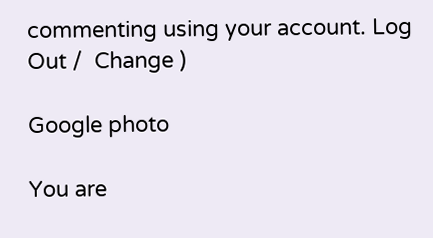commenting using your account. Log Out /  Change )

Google photo

You are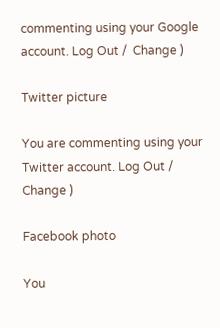commenting using your Google account. Log Out /  Change )

Twitter picture

You are commenting using your Twitter account. Log Out /  Change )

Facebook photo

You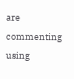are commenting using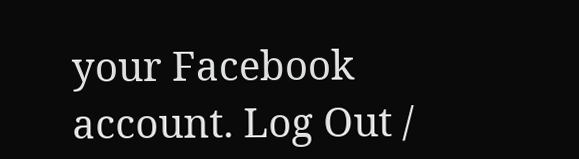your Facebook account. Log Out /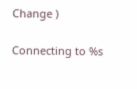Change )

Connecting to %s